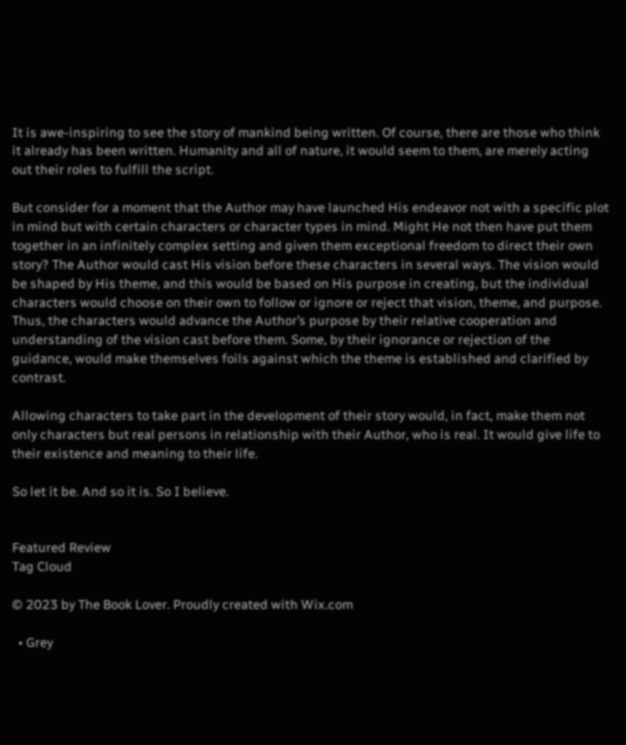It is awe-inspiring to see the story of mankind being written. Of course, there are those who think it already has been written. Humanity and all of nature, it would seem to them, are merely acting out their roles to fulfill the script.

But consider for a moment that the Author may have launched His endeavor not with a specific plot in mind but with certain characters or character types in mind. Might He not then have put them together in an infinitely complex setting and given them exceptional freedom to direct their own story? The Author would cast His vision before these characters in several ways. The vision would be shaped by His theme, and this would be based on His purpose in creating, but the individual characters would choose on their own to follow or ignore or reject that vision, theme, and purpose. Thus, the characters would advance the Author’s purpose by their relative cooperation and understanding of the vision cast before them. Some, by their ignorance or rejection of the guidance, would make themselves foils against which the theme is established and clarified by contrast.

Allowing characters to take part in the development of their story would, in fact, make them not only characters but real persons in relationship with their Author, who is real. It would give life to their existence and meaning to their life.

So let it be. And so it is. So I believe.


Featured Review
Tag Cloud

© 2023 by The Book Lover. Proudly created with Wix.com

  • Grey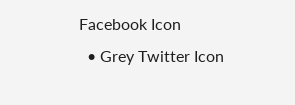Facebook Icon
  • Grey Twitter Icon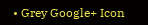• Grey Google+ Icon